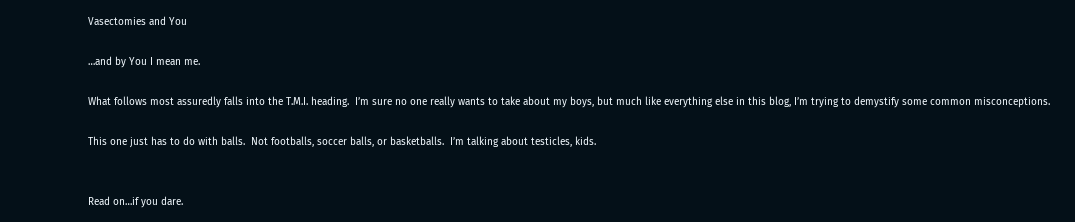Vasectomies and You

…and by You I mean me.

What follows most assuredly falls into the T.M.I. heading.  I’m sure no one really wants to take about my boys, but much like everything else in this blog, I’m trying to demystify some common misconceptions.

This one just has to do with balls.  Not footballs, soccer balls, or basketballs.  I’m talking about testicles, kids.


Read on…if you dare.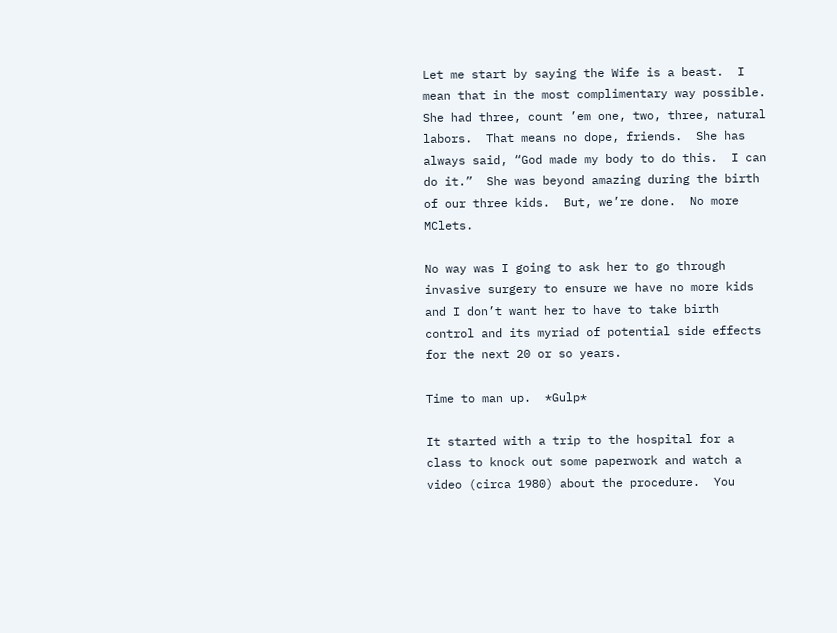Let me start by saying the Wife is a beast.  I mean that in the most complimentary way possible.  She had three, count ’em one, two, three, natural labors.  That means no dope, friends.  She has always said, “God made my body to do this.  I can do it.”  She was beyond amazing during the birth of our three kids.  But, we’re done.  No more MClets.

No way was I going to ask her to go through invasive surgery to ensure we have no more kids and I don’t want her to have to take birth control and its myriad of potential side effects for the next 20 or so years.

Time to man up.  *Gulp*

It started with a trip to the hospital for a class to knock out some paperwork and watch a video (circa 1980) about the procedure.  You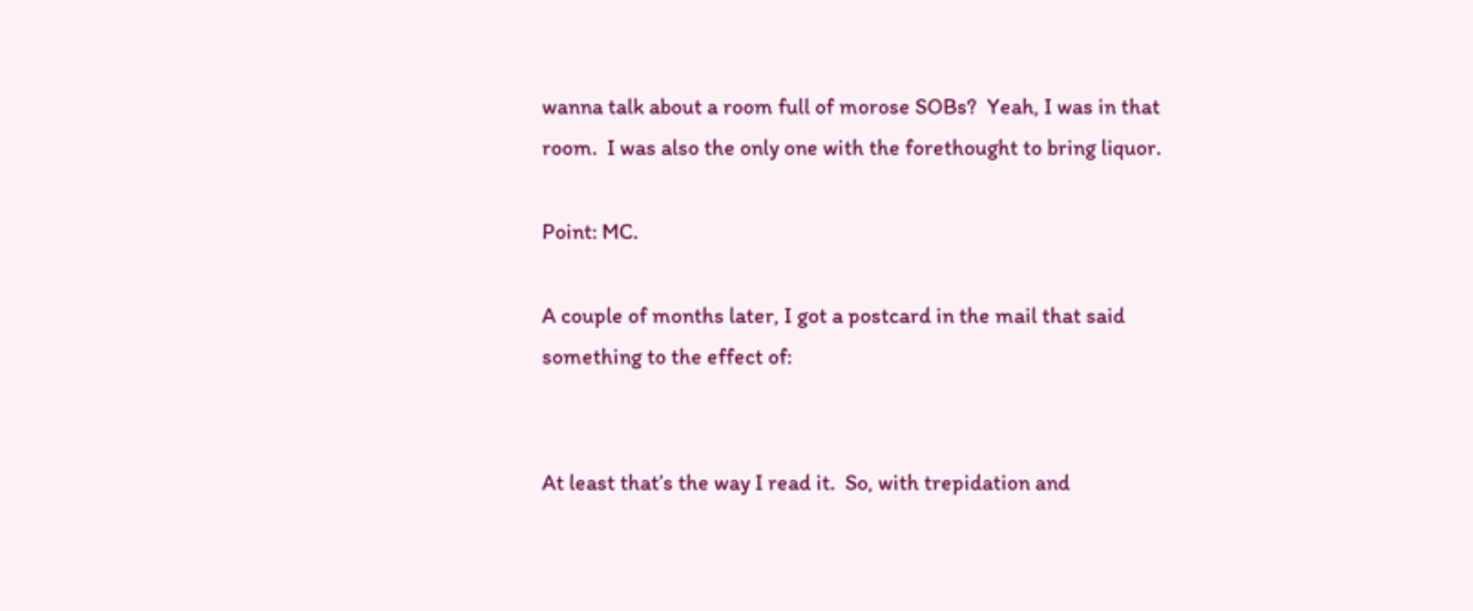wanna talk about a room full of morose SOBs?  Yeah, I was in that room.  I was also the only one with the forethought to bring liquor.

Point: MC.

A couple of months later, I got a postcard in the mail that said something to the effect of:


At least that’s the way I read it.  So, with trepidation and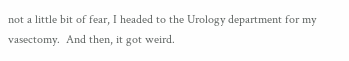not a little bit of fear, I headed to the Urology department for my vasectomy.  And then, it got weird.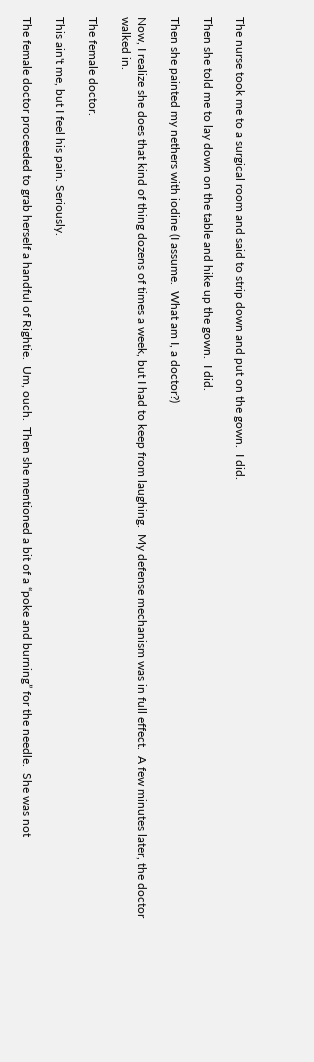The nurse took me to a surgical room and said to strip down and put on the gown.  I did.

Then she told me to lay down on the table and hike up the gown.  I did.

Then she painted my nethers with iodine (I assume.  What am I, a doctor?)

Now, I realize she does that kind of thing dozens of times a week, but I had to keep from laughing.  My defense mechanism was in full effect.  A few minutes later, the doctor walked in.

The female doctor.

This ain't me, but I feel his pain. Seriously.

The female doctor proceeded to grab herself a handful of Rightie.  Um, ouch.  Then she mentioned a bit of a “poke and burning” for the needle.  She was not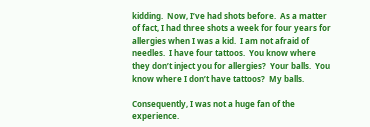kidding.  Now, I’ve had shots before.  As a matter of fact, I had three shots a week for four years for allergies when I was a kid.  I am not afraid of needles.  I have four tattoos.  You know where they don’t inject you for allergies?  Your balls.  You know where I don’t have tattoos?  My balls.

Consequently, I was not a huge fan of the experience.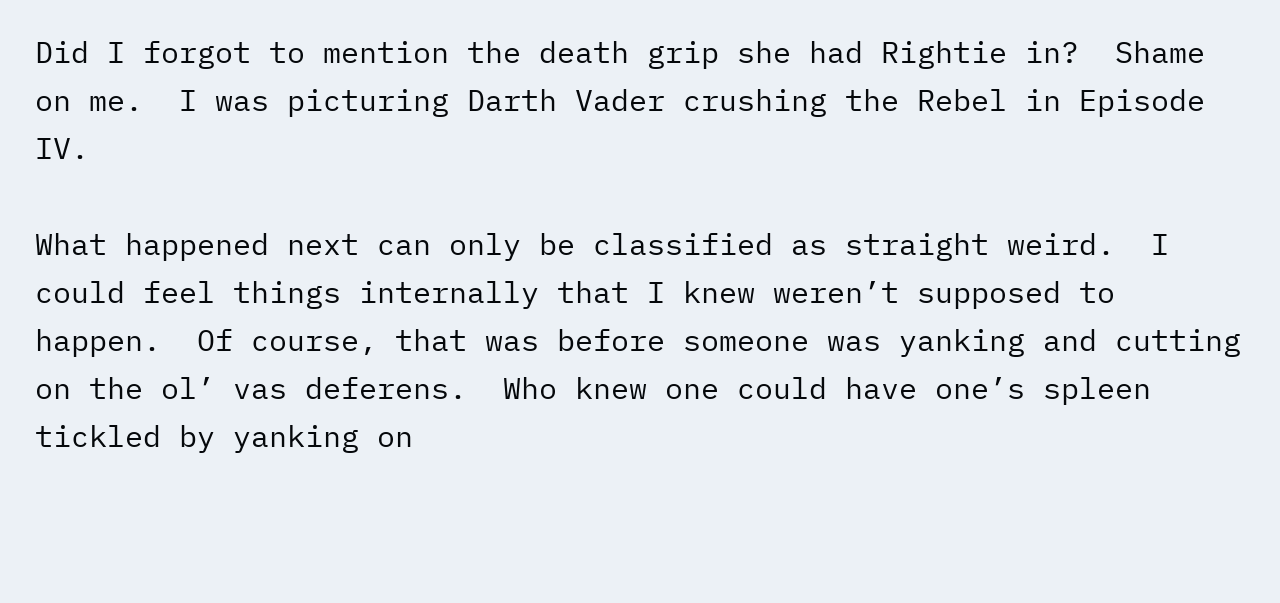Did I forgot to mention the death grip she had Rightie in?  Shame on me.  I was picturing Darth Vader crushing the Rebel in Episode IV.

What happened next can only be classified as straight weird.  I could feel things internally that I knew weren’t supposed to happen.  Of course, that was before someone was yanking and cutting on the ol’ vas deferens.  Who knew one could have one’s spleen tickled by yanking on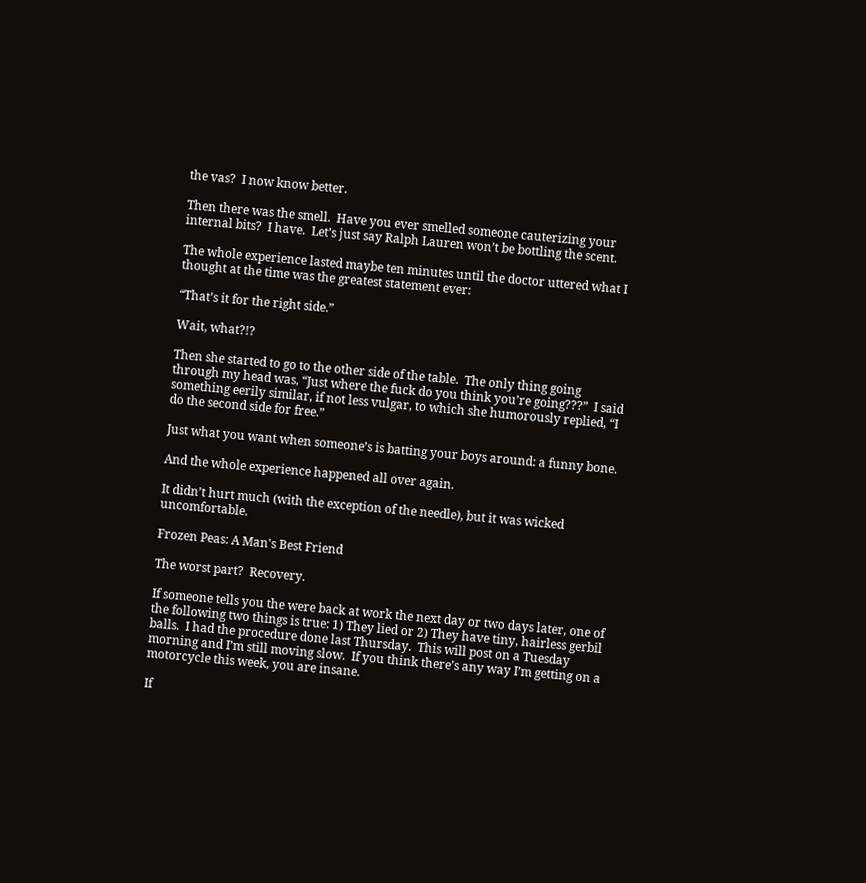the vas?  I now know better.

Then there was the smell.  Have you ever smelled someone cauterizing your internal bits?  I have.  Let’s just say Ralph Lauren won’t be bottling the scent.

The whole experience lasted maybe ten minutes until the doctor uttered what I thought at the time was the greatest statement ever:

“That’s it for the right side.”

Wait, what?!?

Then she started to go to the other side of the table.  The only thing going through my head was, “Just where the fuck do you think you’re going???”  I said something eerily similar, if not less vulgar, to which she humorously replied, “I do the second side for free.”

Just what you want when someone’s is batting your boys around: a funny bone.

And the whole experience happened all over again.

It didn’t hurt much (with the exception of the needle), but it was wicked uncomfortable.

Frozen Peas: A Man's Best Friend

The worst part?  Recovery.

If someone tells you the were back at work the next day or two days later, one of the following two things is true: 1) They lied or 2) They have tiny, hairless gerbil balls.  I had the procedure done last Thursday.  This will post on a Tuesday morning and I’m still moving slow.  If you think there’s any way I’m getting on a motorcycle this week, you are insane.

If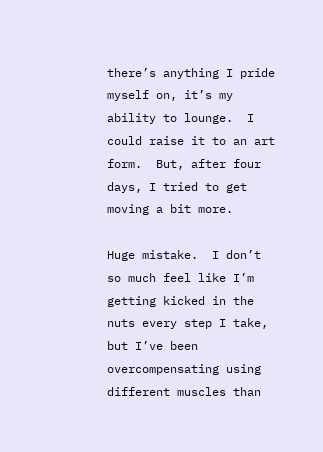there’s anything I pride myself on, it’s my ability to lounge.  I could raise it to an art form.  But, after four days, I tried to get moving a bit more.

Huge mistake.  I don’t so much feel like I’m getting kicked in the nuts every step I take, but I’ve been overcompensating using different muscles than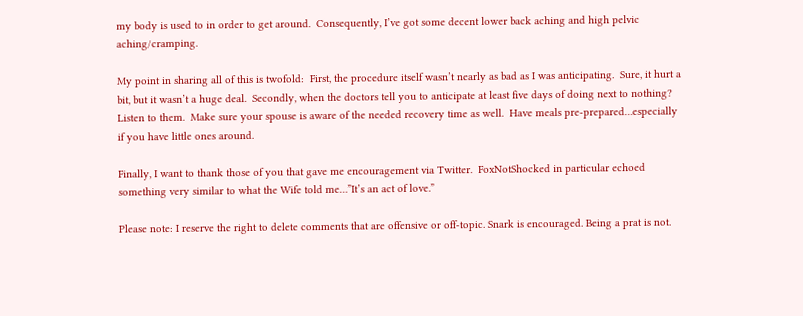my body is used to in order to get around.  Consequently, I’ve got some decent lower back aching and high pelvic aching/cramping.

My point in sharing all of this is twofold:  First, the procedure itself wasn’t nearly as bad as I was anticipating.  Sure, it hurt a bit, but it wasn’t a huge deal.  Secondly, when the doctors tell you to anticipate at least five days of doing next to nothing?  Listen to them.  Make sure your spouse is aware of the needed recovery time as well.  Have meals pre-prepared…especially if you have little ones around.

Finally, I want to thank those of you that gave me encouragement via Twitter.  FoxNotShocked in particular echoed something very similar to what the Wife told me…”It’s an act of love.”

Please note: I reserve the right to delete comments that are offensive or off-topic. Snark is encouraged. Being a prat is not.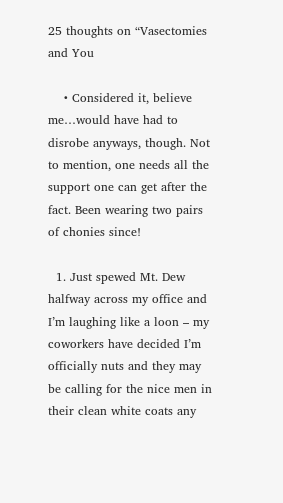25 thoughts on “Vasectomies and You

    • Considered it, believe me…would have had to disrobe anyways, though. Not to mention, one needs all the support one can get after the fact. Been wearing two pairs of chonies since!

  1. Just spewed Mt. Dew halfway across my office and I’m laughing like a loon – my coworkers have decided I’m officially nuts and they may be calling for the nice men in their clean white coats any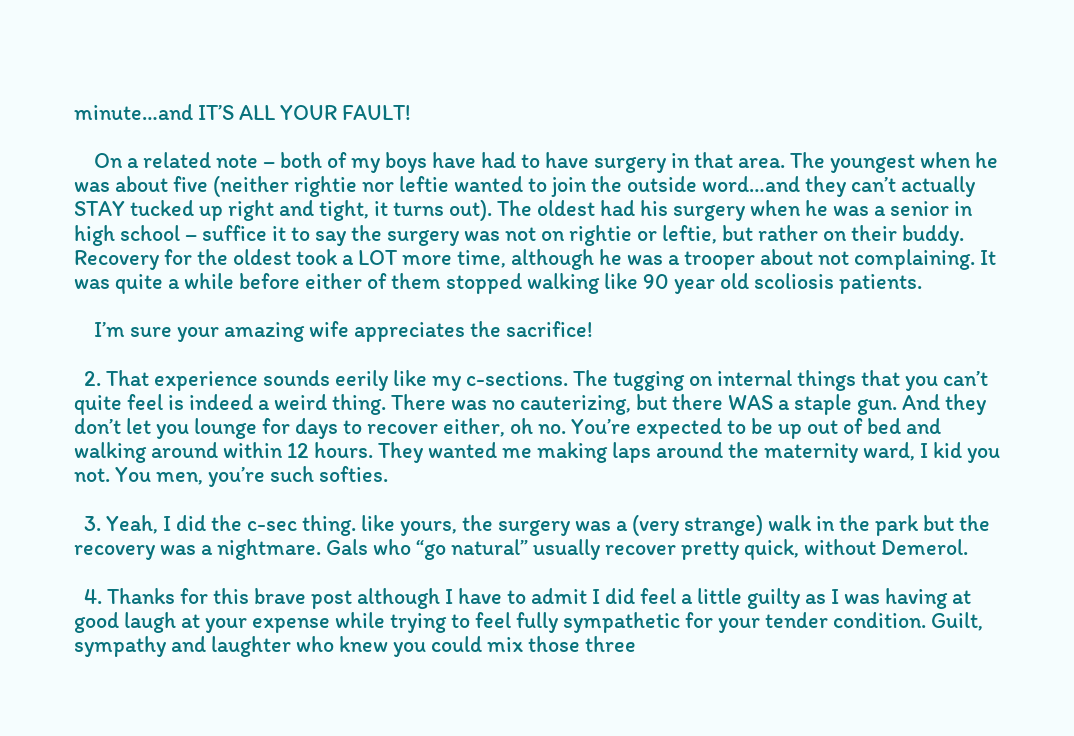minute…and IT’S ALL YOUR FAULT!

    On a related note – both of my boys have had to have surgery in that area. The youngest when he was about five (neither rightie nor leftie wanted to join the outside word…and they can’t actually STAY tucked up right and tight, it turns out). The oldest had his surgery when he was a senior in high school – suffice it to say the surgery was not on rightie or leftie, but rather on their buddy. Recovery for the oldest took a LOT more time, although he was a trooper about not complaining. It was quite a while before either of them stopped walking like 90 year old scoliosis patients.

    I’m sure your amazing wife appreciates the sacrifice!

  2. That experience sounds eerily like my c-sections. The tugging on internal things that you can’t quite feel is indeed a weird thing. There was no cauterizing, but there WAS a staple gun. And they don’t let you lounge for days to recover either, oh no. You’re expected to be up out of bed and walking around within 12 hours. They wanted me making laps around the maternity ward, I kid you not. You men, you’re such softies.

  3. Yeah, I did the c-sec thing. like yours, the surgery was a (very strange) walk in the park but the recovery was a nightmare. Gals who “go natural” usually recover pretty quick, without Demerol.

  4. Thanks for this brave post although I have to admit I did feel a little guilty as I was having at good laugh at your expense while trying to feel fully sympathetic for your tender condition. Guilt, sympathy and laughter who knew you could mix those three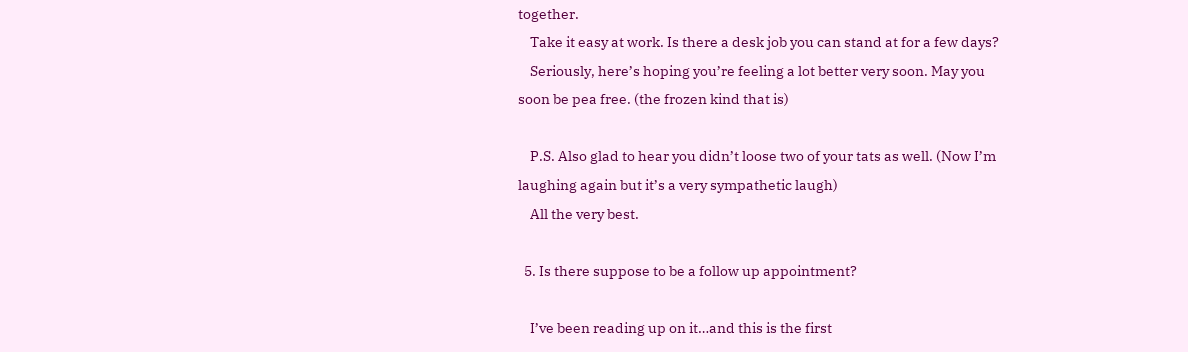together.
    Take it easy at work. Is there a desk job you can stand at for a few days?
    Seriously, here’s hoping you’re feeling a lot better very soon. May you soon be pea free. (the frozen kind that is)

    P.S. Also glad to hear you didn’t loose two of your tats as well. (Now I’m laughing again but it’s a very sympathetic laugh)
    All the very best.

  5. Is there suppose to be a follow up appointment?

    I’ve been reading up on it…and this is the first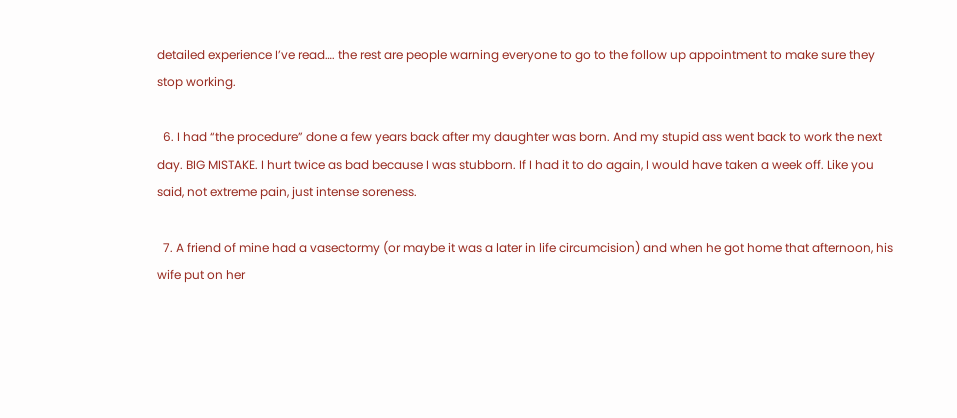detailed experience I’ve read…. the rest are people warning everyone to go to the follow up appointment to make sure they stop working.

  6. I had “the procedure” done a few years back after my daughter was born. And my stupid ass went back to work the next day. BIG MISTAKE. I hurt twice as bad because I was stubborn. If I had it to do again, I would have taken a week off. Like you said, not extreme pain, just intense soreness.

  7. A friend of mine had a vasectormy (or maybe it was a later in life circumcision) and when he got home that afternoon, his wife put on her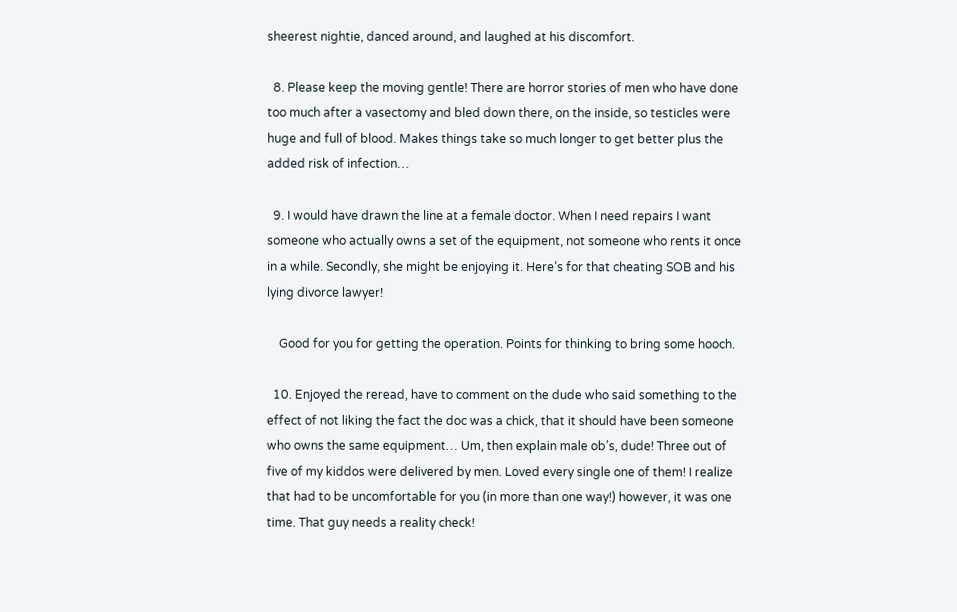sheerest nightie, danced around, and laughed at his discomfort.

  8. Please keep the moving gentle! There are horror stories of men who have done too much after a vasectomy and bled down there, on the inside, so testicles were huge and full of blood. Makes things take so much longer to get better plus the added risk of infection…

  9. I would have drawn the line at a female doctor. When I need repairs I want someone who actually owns a set of the equipment, not someone who rents it once in a while. Secondly, she might be enjoying it. Here’s for that cheating SOB and his lying divorce lawyer!

    Good for you for getting the operation. Points for thinking to bring some hooch.

  10. Enjoyed the reread, have to comment on the dude who said something to the effect of not liking the fact the doc was a chick, that it should have been someone who owns the same equipment… Um, then explain male ob’s, dude! Three out of five of my kiddos were delivered by men. Loved every single one of them! I realize that had to be uncomfortable for you (in more than one way!) however, it was one time. That guy needs a reality check!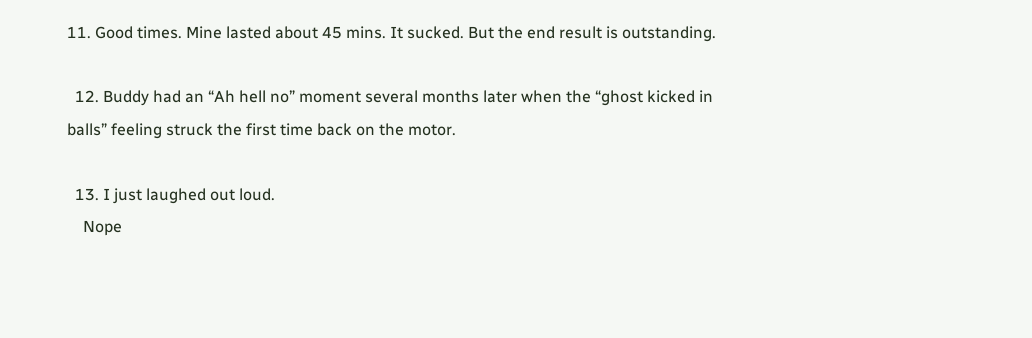11. Good times. Mine lasted about 45 mins. It sucked. But the end result is outstanding.

  12. Buddy had an “Ah hell no” moment several months later when the “ghost kicked in balls” feeling struck the first time back on the motor.

  13. I just laughed out loud.
    Nope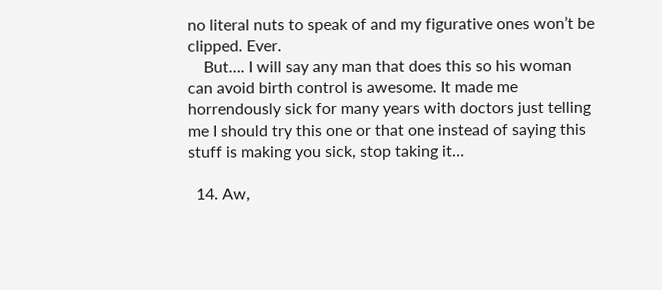no literal nuts to speak of and my figurative ones won’t be clipped. Ever.
    But…. I will say any man that does this so his woman can avoid birth control is awesome. It made me horrendously sick for many years with doctors just telling me I should try this one or that one instead of saying this stuff is making you sick, stop taking it…

  14. Aw,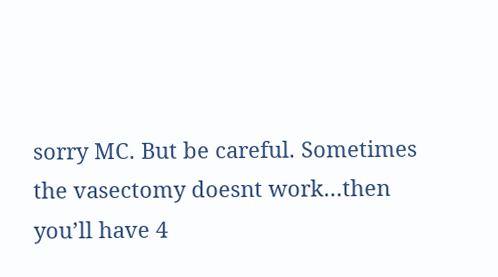sorry MC. But be careful. Sometimes the vasectomy doesnt work…then you’ll have 4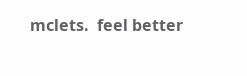mclets.  feel better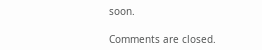soon.

Comments are closed.